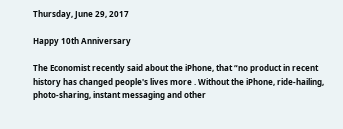Thursday, June 29, 2017

Happy 10th Anniversary

The Economist recently said about the iPhone, that “no product in recent history has changed people's lives more . Without the iPhone, ride-hailing, photo-sharing, instant messaging and other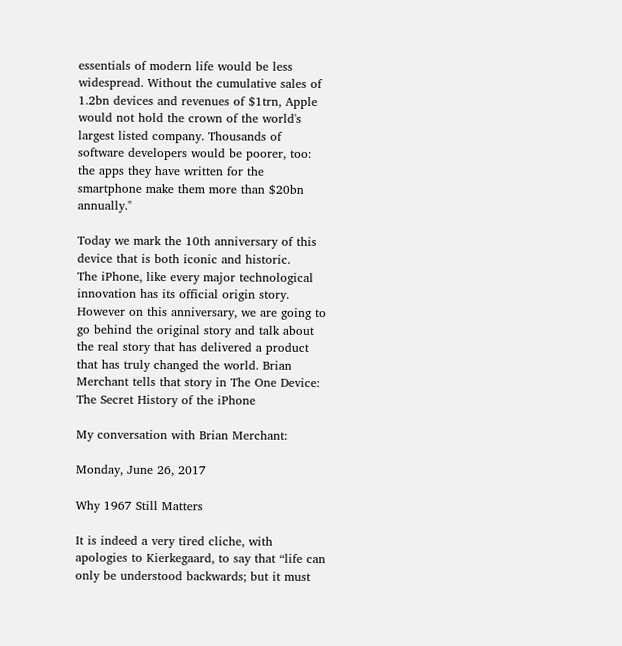essentials of modern life would be less widespread. Without the cumulative sales of 1.2bn devices and revenues of $1trn, Apple would not hold the crown of the world's largest listed company. Thousands of software developers would be poorer, too: the apps they have written for the smartphone make them more than $20bn annually."

Today we mark the 10th anniversary of this device that is both iconic and historic.
The iPhone, like every major technological innovation has its official origin story. However on this anniversary, we are going to go behind the original story and talk about the real story that has delivered a product that has truly changed the world. Brian Merchant tells that story in The One Device: The Secret History of the iPhone

My conversation with Brian Merchant:

Monday, June 26, 2017

Why 1967 Still Matters

It is indeed a very tired cliche, with apologies to Kierkegaard, to say that “life can only be understood backwards; but it must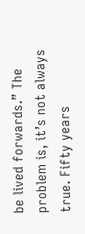be lived forwards.” The problem is, it’s not always true. Fifty years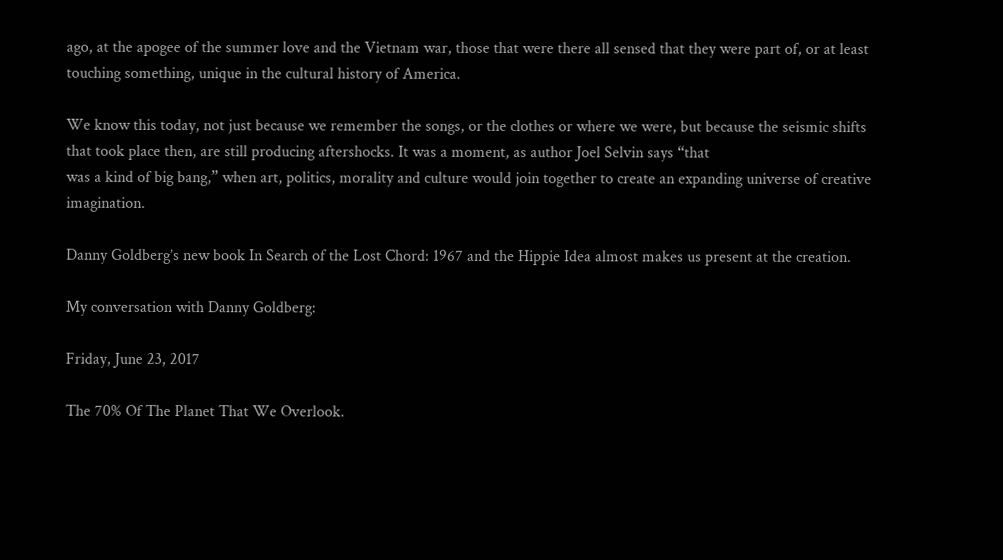ago, at the apogee of the summer love and the Vietnam war, those that were there all sensed that they were part of, or at least touching something, unique in the cultural history of America.

We know this today, not just because we remember the songs, or the clothes or where we were, but because the seismic shifts that took place then, are still producing aftershocks. It was a moment, as author Joel Selvin says “that
was a kind of big bang,” when art, politics, morality and culture would join together to create an expanding universe of creative imagination.

Danny Goldberg’s new book In Search of the Lost Chord: 1967 and the Hippie Idea almost makes us present at the creation.

My conversation with Danny Goldberg:

Friday, June 23, 2017

The 70% Of The Planet That We Overlook.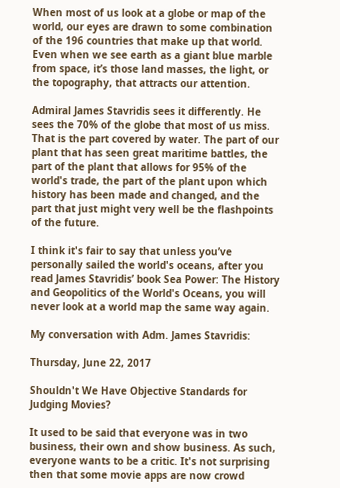When most of us look at a globe or map of the world, our eyes are drawn to some combination of the 196 countries that make up that world. Even when we see earth as a giant blue marble from space, it’s those land masses, the light, or the topography, that attracts our attention.

Admiral James Stavridis sees it differently. He sees the 70% of the globe that most of us miss. That is the part covered by water. The part of our plant that has seen great maritime battles, the part of the plant that allows for 95% of the world's trade, the part of the plant upon which
history has been made and changed, and the part that just might very well be the flashpoints of the future.

I think it's fair to say that unless you’ve personally sailed the world's oceans, after you read James Stavridis’ book Sea Power: The History and Geopolitics of the World's Oceans, you will never look at a world map the same way again.

My conversation with Adm. James Stavridis:

Thursday, June 22, 2017

Shouldn't We Have Objective Standards for Judging Movies?

It used to be said that everyone was in two business, their own and show business. As such, everyone wants to be a critic. It's not surprising then that some movie apps are now crowd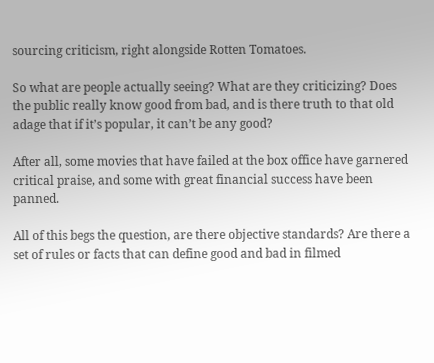sourcing criticism, right alongside Rotten Tomatoes.

So what are people actually seeing? What are they criticizing? Does the public really know good from bad, and is there truth to that old adage that if it’s popular, it can’t be any good?

After all, some movies that have failed at the box office have garnered critical praise, and some with great financial success have been panned.

All of this begs the question, are there objective standards? Are there a set of rules or facts that can define good and bad in filmed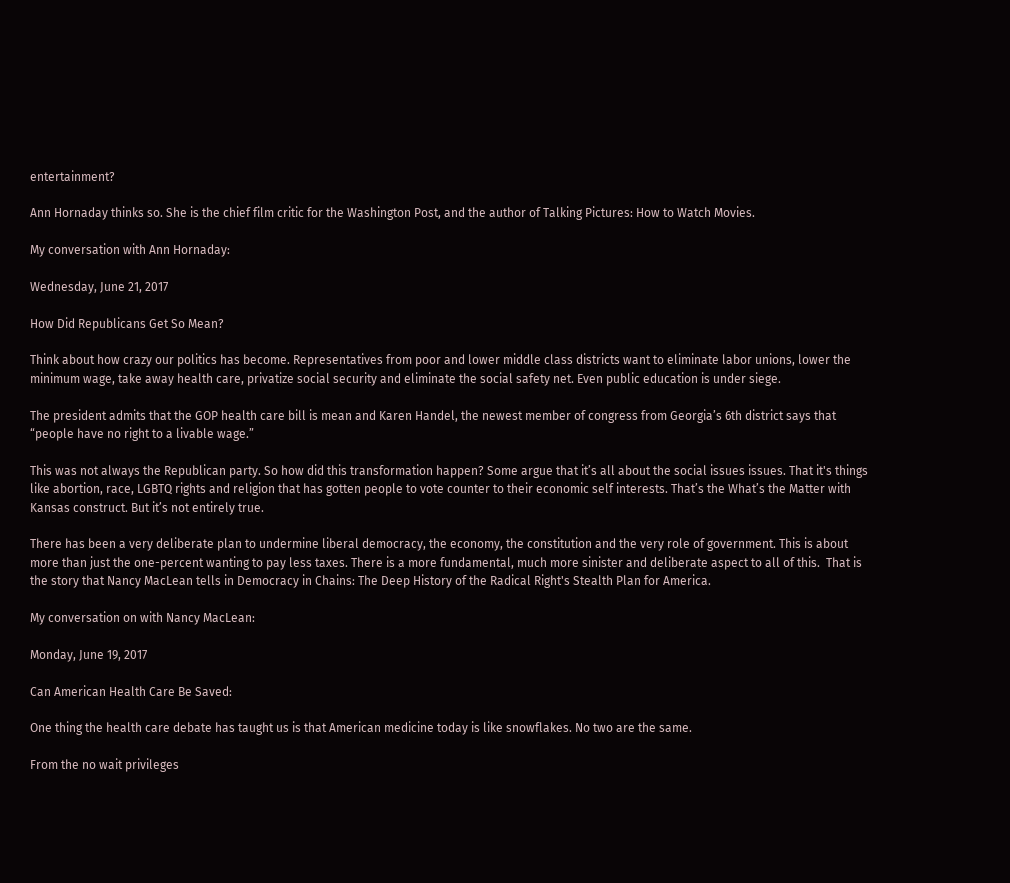entertainment?

Ann Hornaday thinks so. She is the chief film critic for the Washington Post, and the author of Talking Pictures: How to Watch Movies.

My conversation with Ann Hornaday:

Wednesday, June 21, 2017

How Did Republicans Get So Mean?

Think about how crazy our politics has become. Representatives from poor and lower middle class districts want to eliminate labor unions, lower the minimum wage, take away health care, privatize social security and eliminate the social safety net. Even public education is under siege.

The president admits that the GOP health care bill is mean and Karen Handel, the newest member of congress from Georgia’s 6th district says that “people have no right to a livable wage.”

This was not always the Republican party. So how did this transformation happen? Some argue that it’s all about the social issues issues. That it's things like abortion, race, LGBTQ rights and religion that has gotten people to vote counter to their economic self interests. That’s the What’s the Matter with Kansas construct. But it’s not entirely true.

There has been a very deliberate plan to undermine liberal democracy, the economy, the constitution and the very role of government. This is about more than just the one-percent wanting to pay less taxes. There is a more fundamental, much more sinister and deliberate aspect to all of this.  That is the story that Nancy MacLean tells in Democracy in Chains: The Deep History of the Radical Right's Stealth Plan for America.

My conversation on with Nancy MacLean:

Monday, June 19, 2017

Can American Health Care Be Saved:

One thing the health care debate has taught us is that American medicine today is like snowflakes. No two are the same.

From the no wait privileges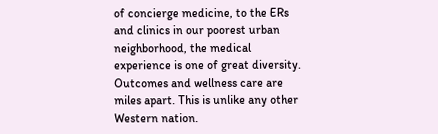of concierge medicine, to the ERs and clinics in our poorest urban neighborhood, the medical experience is one of great diversity. Outcomes and wellness care are miles apart. This is unlike any other Western nation.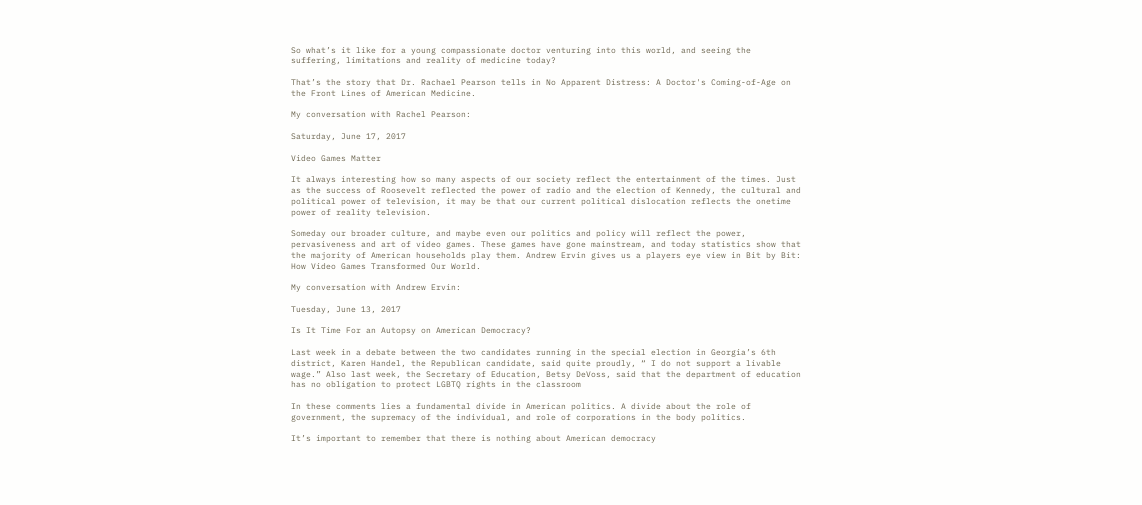So what’s it like for a young compassionate doctor venturing into this world, and seeing the suffering, limitations and reality of medicine today?

That’s the story that Dr. Rachael Pearson tells in No Apparent Distress: A Doctor's Coming-of-Age on the Front Lines of American Medicine.

My conversation with Rachel Pearson:

Saturday, June 17, 2017

Video Games Matter

It always interesting how so many aspects of our society reflect the entertainment of the times. Just as the success of Roosevelt reflected the power of radio and the election of Kennedy, the cultural and political power of television, it may be that our current political dislocation reflects the onetime power of reality television.

Someday our broader culture, and maybe even our politics and policy will reflect the power, pervasiveness and art of video games. These games have gone mainstream, and today statistics show that the majority of American households play them. Andrew Ervin gives us a players eye view in Bit by Bit: How Video Games Transformed Our World.

My conversation with Andrew Ervin:

Tuesday, June 13, 2017

Is It Time For an Autopsy on American Democracy?

Last week in a debate between the two candidates running in the special election in Georgia’s 6th district, Karen Handel, the Republican candidate, said quite proudly, “ I do not support a livable wage.” Also last week, the Secretary of Education, Betsy DeVoss, said that the department of education has no obligation to protect LGBTQ rights in the classroom

In these comments lies a fundamental divide in American politics. A divide about the role of government, the supremacy of the individual, and role of corporations in the body politics.

It’s important to remember that there is nothing about American democracy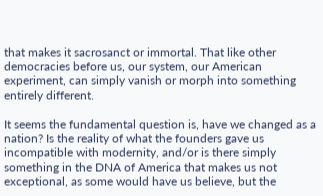that makes it sacrosanct or immortal. That like other democracies before us, our system, our American experiment, can simply vanish or morph into something entirely different.

It seems the fundamental question is, have we changed as a nation? Is the reality of what the founders gave us incompatible with modernity, and/or is there simply something in the DNA of America that makes us not exceptional, as some would have us believe, but the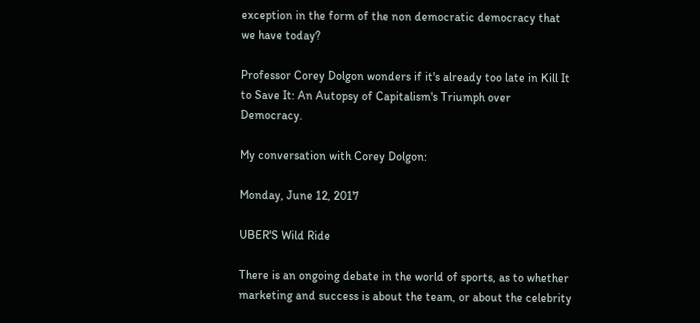exception in the form of the non democratic democracy that we have today?

Professor Corey Dolgon wonders if it's already too late in Kill It to Save It: An Autopsy of Capitalism's Triumph over Democracy.

My conversation with Corey Dolgon:

Monday, June 12, 2017

UBER'S Wild Ride

There is an ongoing debate in the world of sports, as to whether marketing and success is about the team, or about the celebrity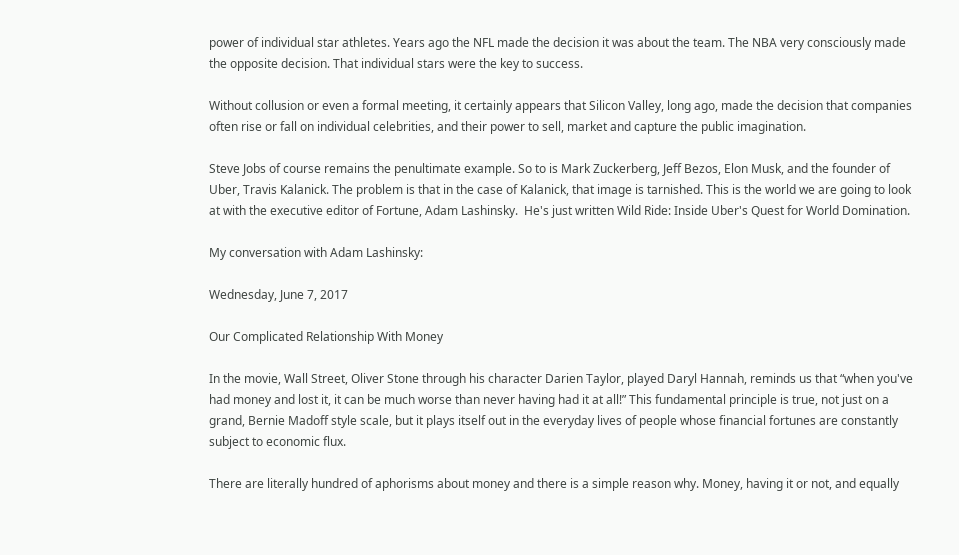power of individual star athletes. Years ago the NFL made the decision it was about the team. The NBA very consciously made the opposite decision. That individual stars were the key to success.

Without collusion or even a formal meeting, it certainly appears that Silicon Valley, long ago, made the decision that companies often rise or fall on individual celebrities, and their power to sell, market and capture the public imagination.

Steve Jobs of course remains the penultimate example. So to is Mark Zuckerberg, Jeff Bezos, Elon Musk, and the founder of Uber, Travis Kalanick. The problem is that in the case of Kalanick, that image is tarnished. This is the world we are going to look at with the executive editor of Fortune, Adam Lashinsky.  He's just written Wild Ride: Inside Uber's Quest for World Domination.

My conversation with Adam Lashinsky:

Wednesday, June 7, 2017

Our Complicated Relationship With Money

In the movie, Wall Street, Oliver Stone through his character Darien Taylor, played Daryl Hannah, reminds us that “when you've had money and lost it, it can be much worse than never having had it at all!” This fundamental principle is true, not just on a grand, Bernie Madoff style scale, but it plays itself out in the everyday lives of people whose financial fortunes are constantly subject to economic flux.

There are literally hundred of aphorisms about money and there is a simple reason why. Money, having it or not, and equally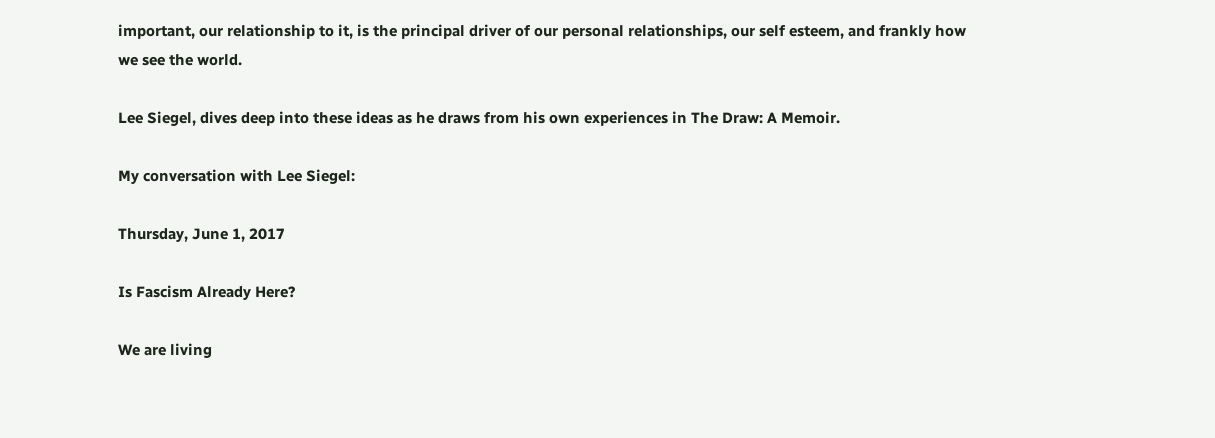important, our relationship to it, is the principal driver of our personal relationships, our self esteem, and frankly how we see the world.

Lee Siegel, dives deep into these ideas as he draws from his own experiences in The Draw: A Memoir.

My conversation with Lee Siegel:

Thursday, June 1, 2017

Is Fascism Already Here?

We are living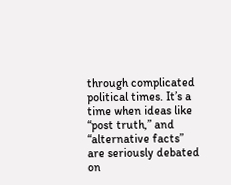through complicated political times. It’s a time when ideas like “post truth,” and “alternative facts” are seriously debated on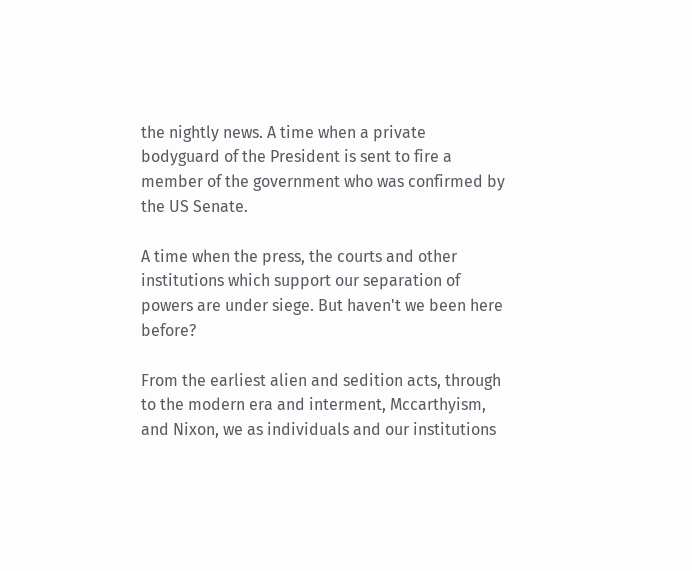the nightly news. A time when a private bodyguard of the President is sent to fire a member of the government who was confirmed by the US Senate.

A time when the press, the courts and other institutions which support our separation of powers are under siege. But haven't we been here before?

From the earliest alien and sedition acts, through to the modern era and interment, Mccarthyism, and Nixon, we as individuals and our institutions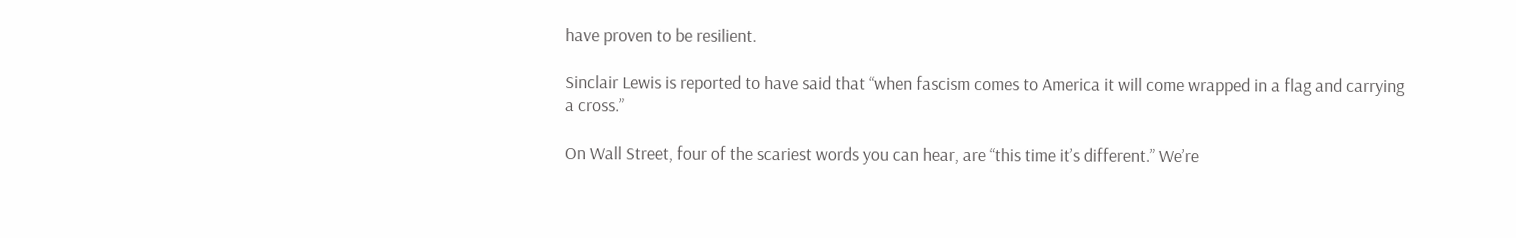have proven to be resilient.

Sinclair Lewis is reported to have said that “when fascism comes to America it will come wrapped in a flag and carrying a cross.”

On Wall Street, four of the scariest words you can hear, are “this time it’s different.” We’re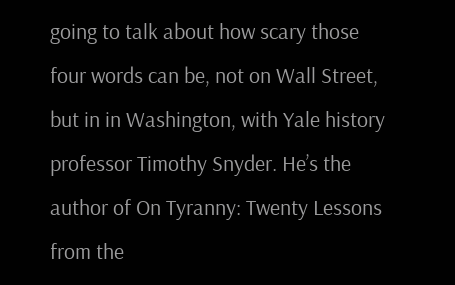going to talk about how scary those four words can be, not on Wall Street, but in in Washington, with Yale history professor Timothy Snyder. He’s the author of On Tyranny: Twenty Lessons from the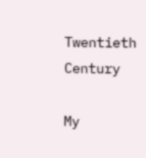Twentieth Century

My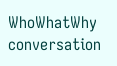WhoWhatWhy conversation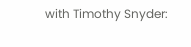with Timothy Snyder: